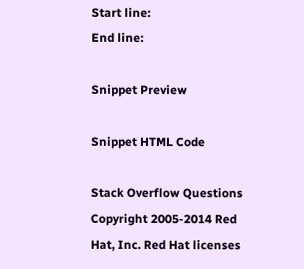Start line:
End line:

Snippet Preview

Snippet HTML Code

Stack Overflow Questions
Copyright 2005-2014 Red Hat, Inc. Red Hat licenses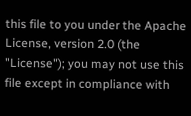this file to you under the Apache License, version 2.0 (the "License"); you may not use this file except in compliance with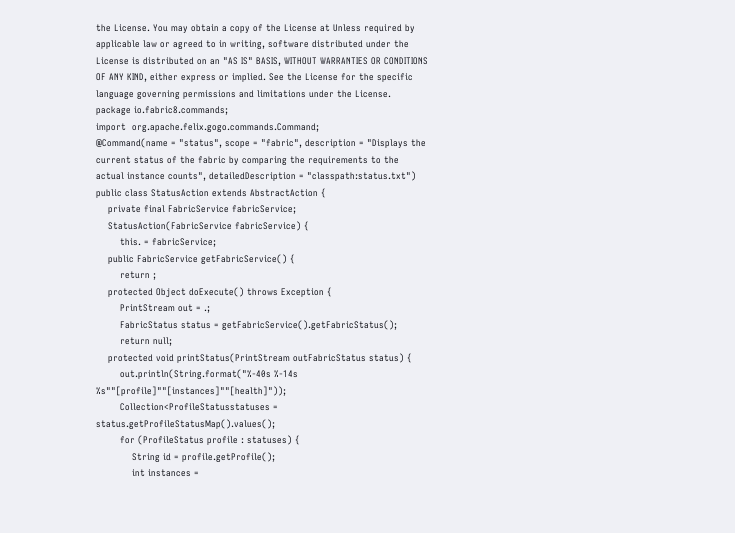the License. You may obtain a copy of the License at Unless required by applicable law or agreed to in writing, software distributed under the License is distributed on an "AS IS" BASIS, WITHOUT WARRANTIES OR CONDITIONS OF ANY KIND, either express or implied. See the License for the specific language governing permissions and limitations under the License.
package io.fabric8.commands;
import  org.apache.felix.gogo.commands.Command;
@Command(name = "status", scope = "fabric", description = "Displays the current status of the fabric by comparing the requirements to the actual instance counts", detailedDescription = "classpath:status.txt")
public class StatusAction extends AbstractAction {
    private final FabricService fabricService;
    StatusAction(FabricService fabricService) {
        this. = fabricService;
    public FabricService getFabricService() {
        return ;
    protected Object doExecute() throws Exception {
        PrintStream out = .;
        FabricStatus status = getFabricService().getFabricStatus();
        return null;
    protected void printStatus(PrintStream outFabricStatus status) {
        out.println(String.format("%-40s %-14s %s""[profile]""[instances]""[health]"));
        Collection<ProfileStatusstatuses = status.getProfileStatusMap().values();
        for (ProfileStatus profile : statuses) {
            String id = profile.getProfile();
            int instances =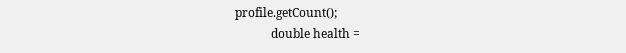profile.getCount();
            double health =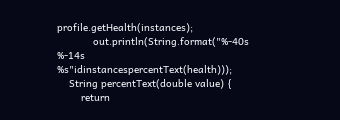profile.getHealth(instances);
            out.println(String.format("%-40s %-14s %s"idinstancespercentText(health)));
    String percentText(double value) {
        return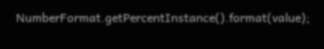NumberFormat.getPercentInstance().format(value);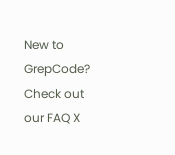New to GrepCode? Check out our FAQ X